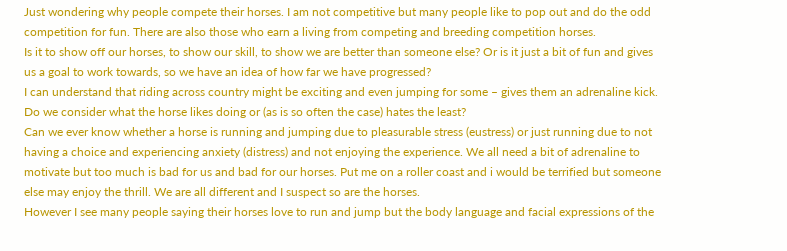Just wondering why people compete their horses. I am not competitive but many people like to pop out and do the odd competition for fun. There are also those who earn a living from competing and breeding competition horses.
Is it to show off our horses, to show our skill, to show we are better than someone else? Or is it just a bit of fun and gives us a goal to work towards, so we have an idea of how far we have progressed?
I can understand that riding across country might be exciting and even jumping for some – gives them an adrenaline kick.
Do we consider what the horse likes doing or (as is so often the case) hates the least?
Can we ever know whether a horse is running and jumping due to pleasurable stress (eustress) or just running due to not having a choice and experiencing anxiety (distress) and not enjoying the experience. We all need a bit of adrenaline to motivate but too much is bad for us and bad for our horses. Put me on a roller coast and i would be terrified but someone else may enjoy the thrill. We are all different and I suspect so are the horses.
However I see many people saying their horses love to run and jump but the body language and facial expressions of the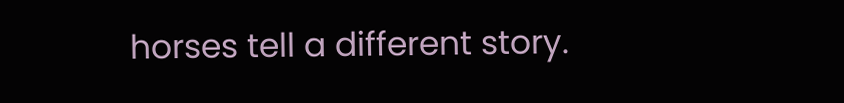horses tell a different story.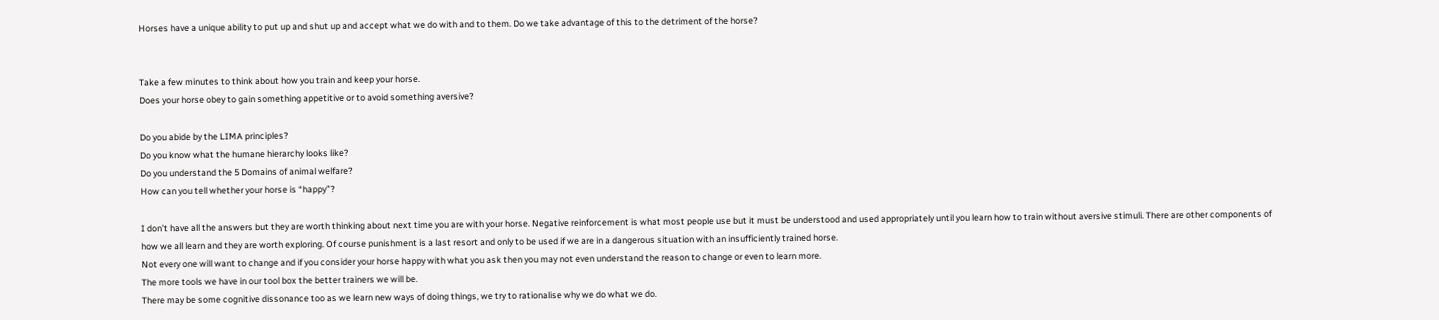Horses have a unique ability to put up and shut up and accept what we do with and to them. Do we take advantage of this to the detriment of the horse?


Take a few minutes to think about how you train and keep your horse.
Does your horse obey to gain something appetitive or to avoid something aversive?

Do you abide by the LIMA principles?
Do you know what the humane hierarchy looks like?
Do you understand the 5 Domains of animal welfare?
How can you tell whether your horse is “happy”?

I don’t have all the answers but they are worth thinking about next time you are with your horse. Negative reinforcement is what most people use but it must be understood and used appropriately until you learn how to train without aversive stimuli. There are other components of how we all learn and they are worth exploring. Of course punishment is a last resort and only to be used if we are in a dangerous situation with an insufficiently trained horse.
Not every one will want to change and if you consider your horse happy with what you ask then you may not even understand the reason to change or even to learn more.
The more tools we have in our tool box the better trainers we will be.
There may be some cognitive dissonance too as we learn new ways of doing things, we try to rationalise why we do what we do.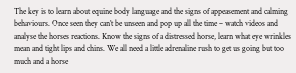The key is to learn about equine body language and the signs of appeasement and calming behaviours. Once seen they can’t be unseen and pop up all the time – watch videos and analyse the horses reactions. Know the signs of a distressed horse, learn what eye wrinkles mean and tight lips and chins. We all need a little adrenaline rush to get us going but too much and a horse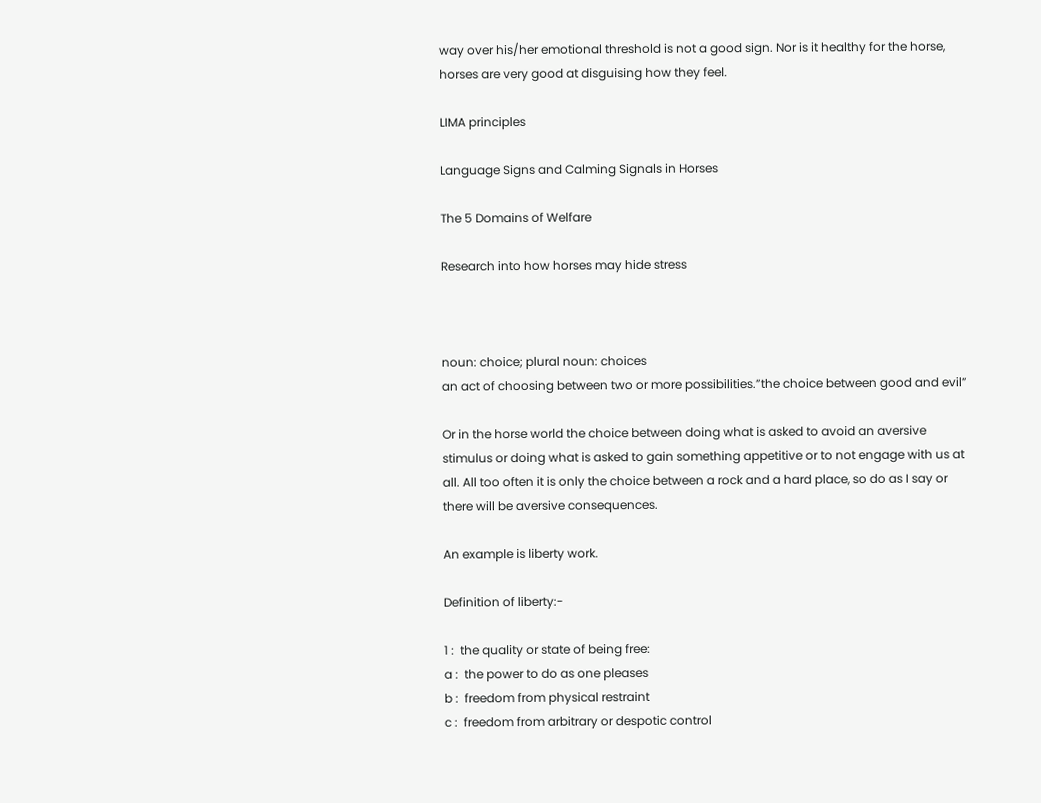way over his/her emotional threshold is not a good sign. Nor is it healthy for the horse, horses are very good at disguising how they feel.

LIMA principles

Language Signs and Calming Signals in Horses

The 5 Domains of Welfare

Research into how horses may hide stress



noun: choice; plural noun: choices
an act of choosing between two or more possibilities.”the choice between good and evil”

Or in the horse world the choice between doing what is asked to avoid an aversive stimulus or doing what is asked to gain something appetitive or to not engage with us at all. All too often it is only the choice between a rock and a hard place, so do as I say or there will be aversive consequences.

An example is liberty work.

Definition of liberty:-

1 :  the quality or state of being free:
a :  the power to do as one pleases
b :  freedom from physical restraint
c :  freedom from arbitrary or despotic control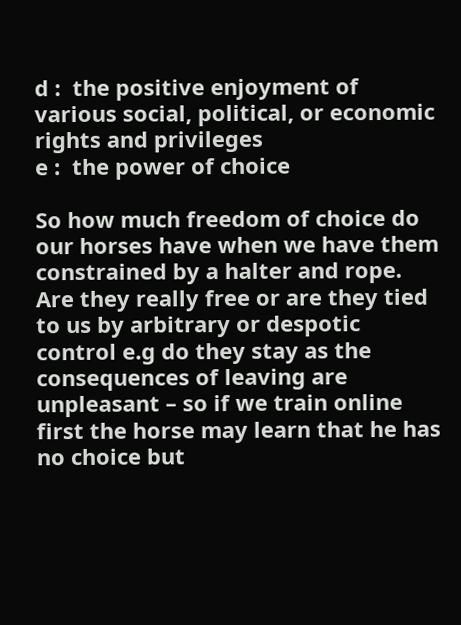d :  the positive enjoyment of various social, political, or economic rights and privileges
e :  the power of choice

So how much freedom of choice do our horses have when we have them constrained by a halter and rope.
Are they really free or are they tied to us by arbitrary or despotic control e.g do they stay as the consequences of leaving are unpleasant – so if we train online first the horse may learn that he has no choice but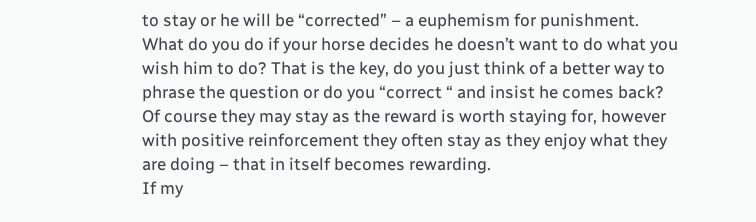to stay or he will be “corrected” – a euphemism for punishment.
What do you do if your horse decides he doesn’t want to do what you wish him to do? That is the key, do you just think of a better way to phrase the question or do you “correct “ and insist he comes back?
Of course they may stay as the reward is worth staying for, however with positive reinforcement they often stay as they enjoy what they are doing – that in itself becomes rewarding.
If my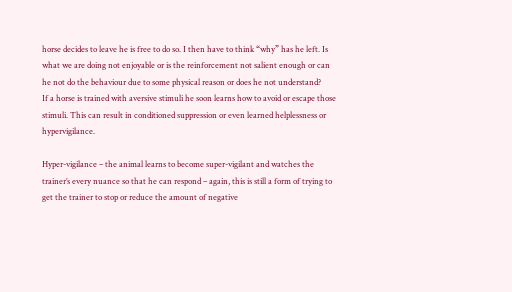horse decides to leave he is free to do so. I then have to think “why” has he left. Is what we are doing not enjoyable or is the reinforcement not salient enough or can he not do the behaviour due to some physical reason or does he not understand?
If a horse is trained with aversive stimuli he soon learns how to avoid or escape those stimuli. This can result in conditioned suppression or even learned helplessness or hypervigilance.

Hyper-vigilance – the animal learns to become super-vigilant and watches the trainer’s every nuance so that he can respond – again, this is still a form of trying to get the trainer to stop or reduce the amount of negative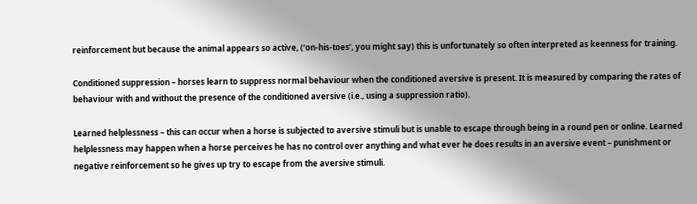reinforcement but because the animal appears so active, (‘on-his-toes’, you might say) this is unfortunately so often interpreted as keenness for training.

Conditioned suppression – horses learn to suppress normal behaviour when the conditioned aversive is present. It is measured by comparing the rates of behaviour with and without the presence of the conditioned aversive (i.e., using a suppression ratio).

Learned helplessness – this can occur when a horse is subjected to aversive stimuli but is unable to escape through being in a round pen or online. Learned helplessness may happen when a horse perceives he has no control over anything and what ever he does results in an aversive event – punishment or negative reinforcement so he gives up try to escape from the aversive stimuli.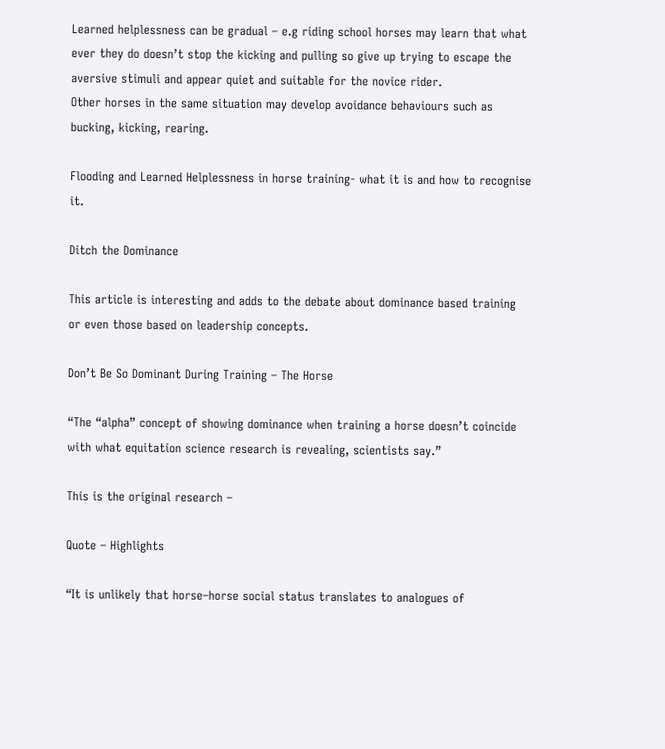Learned helplessness can be gradual – e.g riding school horses may learn that what ever they do doesn’t stop the kicking and pulling so give up trying to escape the aversive stimuli and appear quiet and suitable for the novice rider.
Other horses in the same situation may develop avoidance behaviours such as bucking, kicking, rearing.

Flooding and Learned Helplessness in horse training- what it is and how to recognise it.

Ditch the Dominance

This article is interesting and adds to the debate about dominance based training or even those based on leadership concepts.

Don’t Be So Dominant During Training – The Horse

“The “alpha” concept of showing dominance when training a horse doesn’t coincide with what equitation science research is revealing, scientists say.”

This is the original research –

Quote – Highlights

“It is unlikely that horse–horse social status translates to analogues of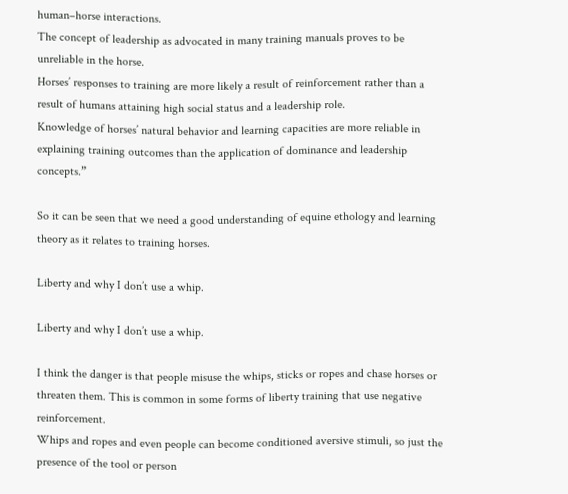human–horse interactions.
The concept of leadership as advocated in many training manuals proves to be unreliable in the horse.
Horses’ responses to training are more likely a result of reinforcement rather than a result of humans attaining high social status and a leadership role.
Knowledge of horses’ natural behavior and learning capacities are more reliable in explaining training outcomes than the application of dominance and leadership concepts.”

So it can be seen that we need a good understanding of equine ethology and learning theory as it relates to training horses.

Liberty and why I don’t use a whip.

Liberty and why I don’t use a whip.

I think the danger is that people misuse the whips, sticks or ropes and chase horses or threaten them. This is common in some forms of liberty training that use negative reinforcement.
Whips and ropes and even people can become conditioned aversive stimuli, so just the presence of the tool or person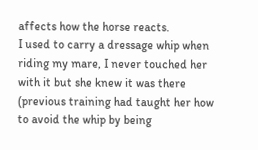affects how the horse reacts.
I used to carry a dressage whip when riding my mare, I never touched her with it but she knew it was there (previous training had taught her how to avoid the whip by being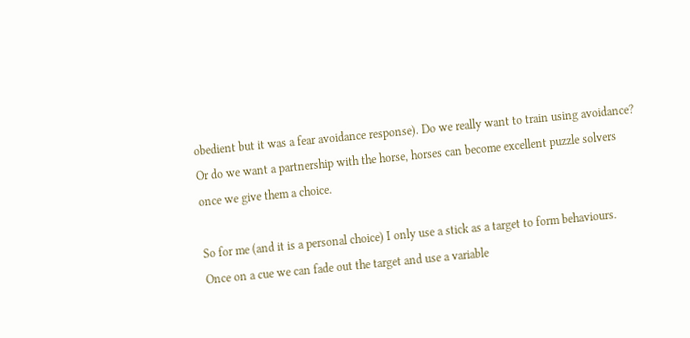obedient but it was a fear avoidance response). Do we really want to train using avoidance? Or do we want a partnership with the horse, horses can become excellent puzzle solvers once we give them a choice.

So for me (and it is a personal choice) I only use a stick as a target to form behaviours. Once on a cue we can fade out the target and use a variable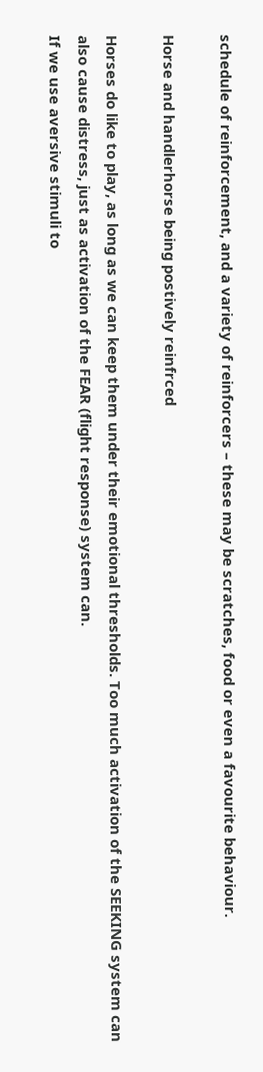schedule of reinforcement, and a variety of reinforcers – these may be scratches, food or even a favourite behaviour.

Horse and handlerhorse being postively reinfrced

Horses do like to play, as long as we can keep them under their emotional thresholds. Too much activation of the SEEKING system can also cause distress, just as activation of the FEAR (flight response) system can.
If we use aversive stimuli to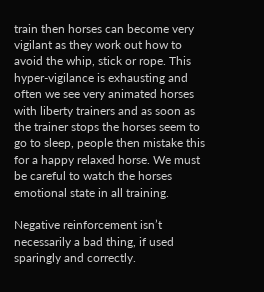train then horses can become very vigilant as they work out how to avoid the whip, stick or rope. This hyper-vigilance is exhausting and often we see very animated horses with liberty trainers and as soon as the trainer stops the horses seem to go to sleep, people then mistake this for a happy relaxed horse. We must be careful to watch the horses emotional state in all training.

Negative reinforcement isn’t necessarily a bad thing, if used sparingly and correctly.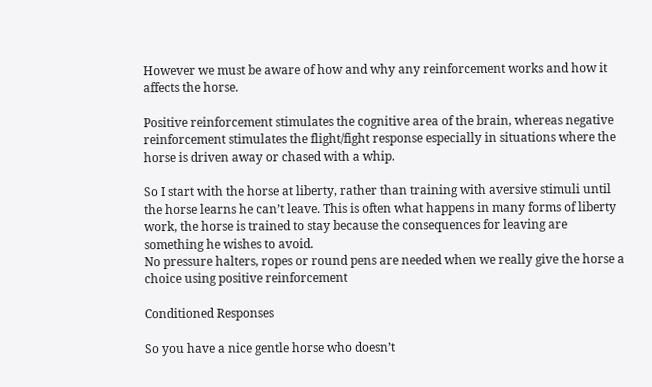However we must be aware of how and why any reinforcement works and how it affects the horse.

Positive reinforcement stimulates the cognitive area of the brain, whereas negative reinforcement stimulates the flight/fight response especially in situations where the horse is driven away or chased with a whip.

So I start with the horse at liberty, rather than training with aversive stimuli until the horse learns he can’t leave. This is often what happens in many forms of liberty work, the horse is trained to stay because the consequences for leaving are something he wishes to avoid.
No pressure halters, ropes or round pens are needed when we really give the horse a choice using positive reinforcement

Conditioned Responses

So you have a nice gentle horse who doesn’t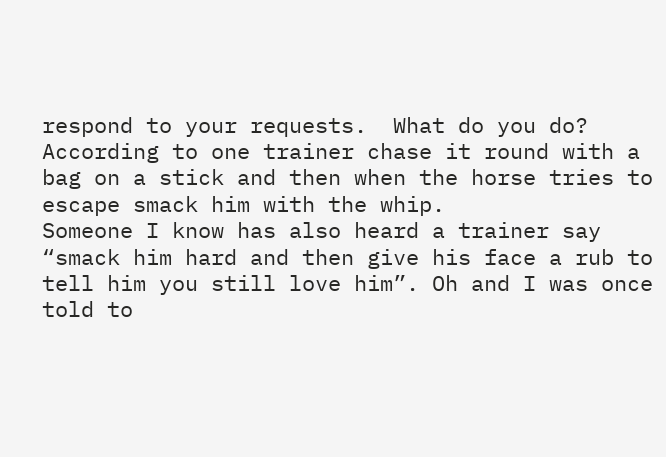respond to your requests.  What do you do?  According to one trainer chase it round with a bag on a stick and then when the horse tries to escape smack him with the whip.
Someone I know has also heard a trainer say “smack him hard and then give his face a rub to tell him you still love him”. Oh and I was once told to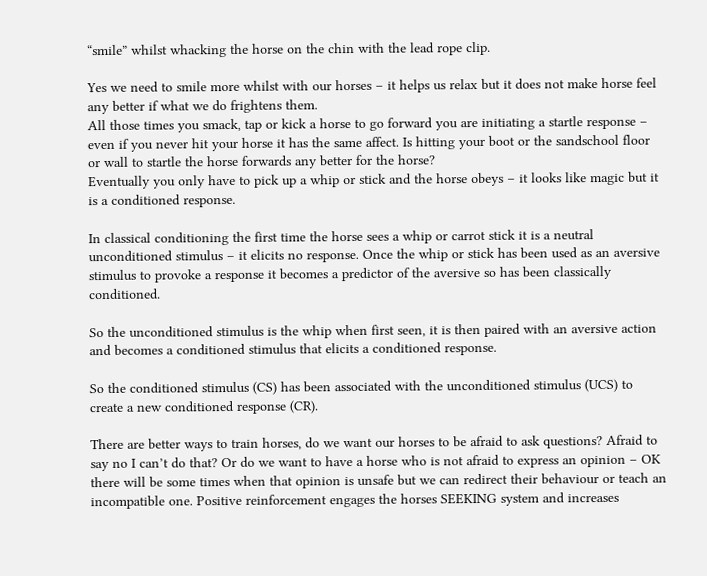“smile” whilst whacking the horse on the chin with the lead rope clip.

Yes we need to smile more whilst with our horses – it helps us relax but it does not make horse feel any better if what we do frightens them.
All those times you smack, tap or kick a horse to go forward you are initiating a startle response – even if you never hit your horse it has the same affect. Is hitting your boot or the sandschool floor or wall to startle the horse forwards any better for the horse?
Eventually you only have to pick up a whip or stick and the horse obeys – it looks like magic but it is a conditioned response.

In classical conditioning the first time the horse sees a whip or carrot stick it is a neutral unconditioned stimulus – it elicits no response. Once the whip or stick has been used as an aversive stimulus to provoke a response it becomes a predictor of the aversive so has been classically conditioned.

So the unconditioned stimulus is the whip when first seen, it is then paired with an aversive action and becomes a conditioned stimulus that elicits a conditioned response.

So the conditioned stimulus (CS) has been associated with the unconditioned stimulus (UCS) to create a new conditioned response (CR).

There are better ways to train horses, do we want our horses to be afraid to ask questions? Afraid to say no I can’t do that? Or do we want to have a horse who is not afraid to express an opinion – OK there will be some times when that opinion is unsafe but we can redirect their behaviour or teach an incompatible one. Positive reinforcement engages the horses SEEKING system and increases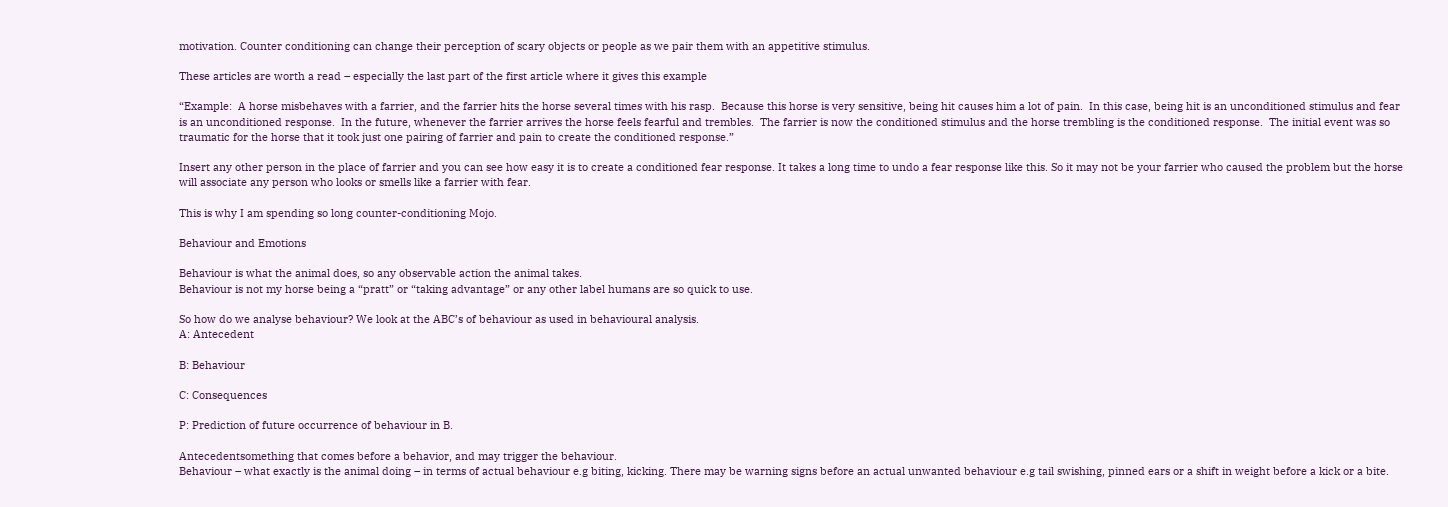motivation. Counter conditioning can change their perception of scary objects or people as we pair them with an appetitive stimulus.

These articles are worth a read – especially the last part of the first article where it gives this example

“Example:  A horse misbehaves with a farrier, and the farrier hits the horse several times with his rasp.  Because this horse is very sensitive, being hit causes him a lot of pain.  In this case, being hit is an unconditioned stimulus and fear is an unconditioned response.  In the future, whenever the farrier arrives the horse feels fearful and trembles.  The farrier is now the conditioned stimulus and the horse trembling is the conditioned response.  The initial event was so traumatic for the horse that it took just one pairing of farrier and pain to create the conditioned response.”

Insert any other person in the place of farrier and you can see how easy it is to create a conditioned fear response. It takes a long time to undo a fear response like this. So it may not be your farrier who caused the problem but the horse will associate any person who looks or smells like a farrier with fear.

This is why I am spending so long counter-conditioning Mojo.

Behaviour and Emotions

Behaviour is what the animal does, so any observable action the animal takes.
Behaviour is not my horse being a “pratt” or “taking advantage” or any other label humans are so quick to use.

So how do we analyse behaviour? We look at the ABC’s of behaviour as used in behavioural analysis.
A: Antecedent

B: Behaviour

C: Consequences

P: Prediction of future occurrence of behaviour in B.

Antecedentsomething that comes before a behavior, and may trigger the behaviour.
Behaviour – what exactly is the animal doing – in terms of actual behaviour e.g biting, kicking. There may be warning signs before an actual unwanted behaviour e.g tail swishing, pinned ears or a shift in weight before a kick or a bite.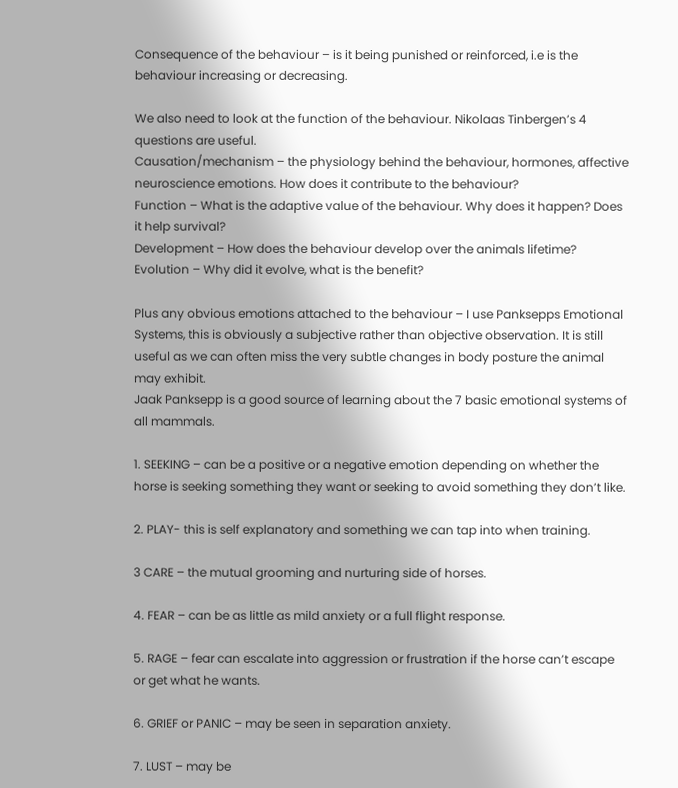Consequence of the behaviour – is it being punished or reinforced, i.e is the behaviour increasing or decreasing.

We also need to look at the function of the behaviour. Nikolaas Tinbergen’s 4 questions are useful.
Causation/mechanism – the physiology behind the behaviour, hormones, affective neuroscience emotions. How does it contribute to the behaviour?
Function – What is the adaptive value of the behaviour. Why does it happen? Does it help survival?
Development – How does the behaviour develop over the animals lifetime?
Evolution – Why did it evolve, what is the benefit?

Plus any obvious emotions attached to the behaviour – I use Panksepps Emotional Systems, this is obviously a subjective rather than objective observation. It is still useful as we can often miss the very subtle changes in body posture the animal may exhibit.
Jaak Panksepp is a good source of learning about the 7 basic emotional systems of all mammals.

1. SEEKING – can be a positive or a negative emotion depending on whether the horse is seeking something they want or seeking to avoid something they don’t like.

2. PLAY- this is self explanatory and something we can tap into when training.

3 CARE – the mutual grooming and nurturing side of horses.

4. FEAR – can be as little as mild anxiety or a full flight response.

5. RAGE – fear can escalate into aggression or frustration if the horse can’t escape or get what he wants.

6. GRIEF or PANIC – may be seen in separation anxiety.

7. LUST – may be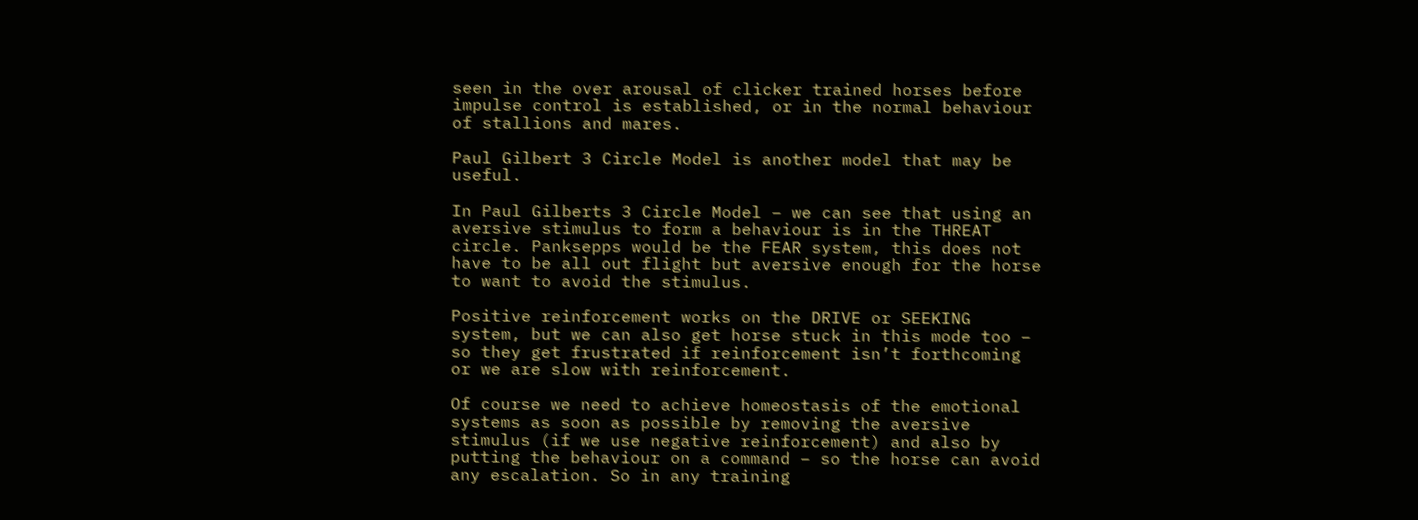seen in the over arousal of clicker trained horses before impulse control is established, or in the normal behaviour of stallions and mares.

Paul Gilbert 3 Circle Model is another model that may be useful.

In Paul Gilberts 3 Circle Model – we can see that using an aversive stimulus to form a behaviour is in the THREAT circle. Panksepps would be the FEAR system, this does not have to be all out flight but aversive enough for the horse to want to avoid the stimulus.

Positive reinforcement works on the DRIVE or SEEKING system, but we can also get horse stuck in this mode too – so they get frustrated if reinforcement isn’t forthcoming or we are slow with reinforcement.

Of course we need to achieve homeostasis of the emotional systems as soon as possible by removing the aversive stimulus (if we use negative reinforcement) and also by putting the behaviour on a command – so the horse can avoid any escalation. So in any training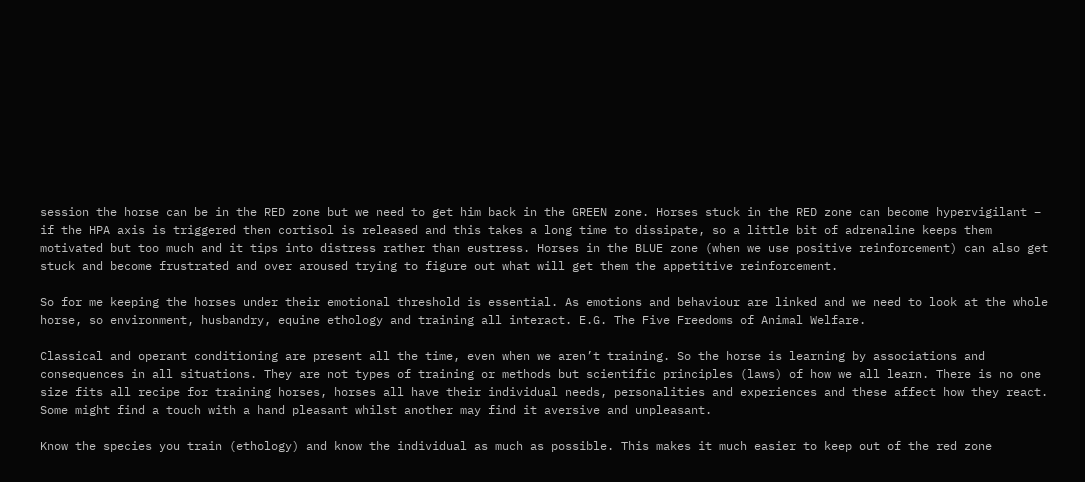session the horse can be in the RED zone but we need to get him back in the GREEN zone. Horses stuck in the RED zone can become hypervigilant – if the HPA axis is triggered then cortisol is released and this takes a long time to dissipate, so a little bit of adrenaline keeps them motivated but too much and it tips into distress rather than eustress. Horses in the BLUE zone (when we use positive reinforcement) can also get stuck and become frustrated and over aroused trying to figure out what will get them the appetitive reinforcement.

So for me keeping the horses under their emotional threshold is essential. As emotions and behaviour are linked and we need to look at the whole horse, so environment, husbandry, equine ethology and training all interact. E.G. The Five Freedoms of Animal Welfare.

Classical and operant conditioning are present all the time, even when we aren’t training. So the horse is learning by associations and consequences in all situations. They are not types of training or methods but scientific principles (laws) of how we all learn. There is no one size fits all recipe for training horses, horses all have their individual needs, personalities and experiences and these affect how they react. Some might find a touch with a hand pleasant whilst another may find it aversive and unpleasant.

Know the species you train (ethology) and know the individual as much as possible. This makes it much easier to keep out of the red zone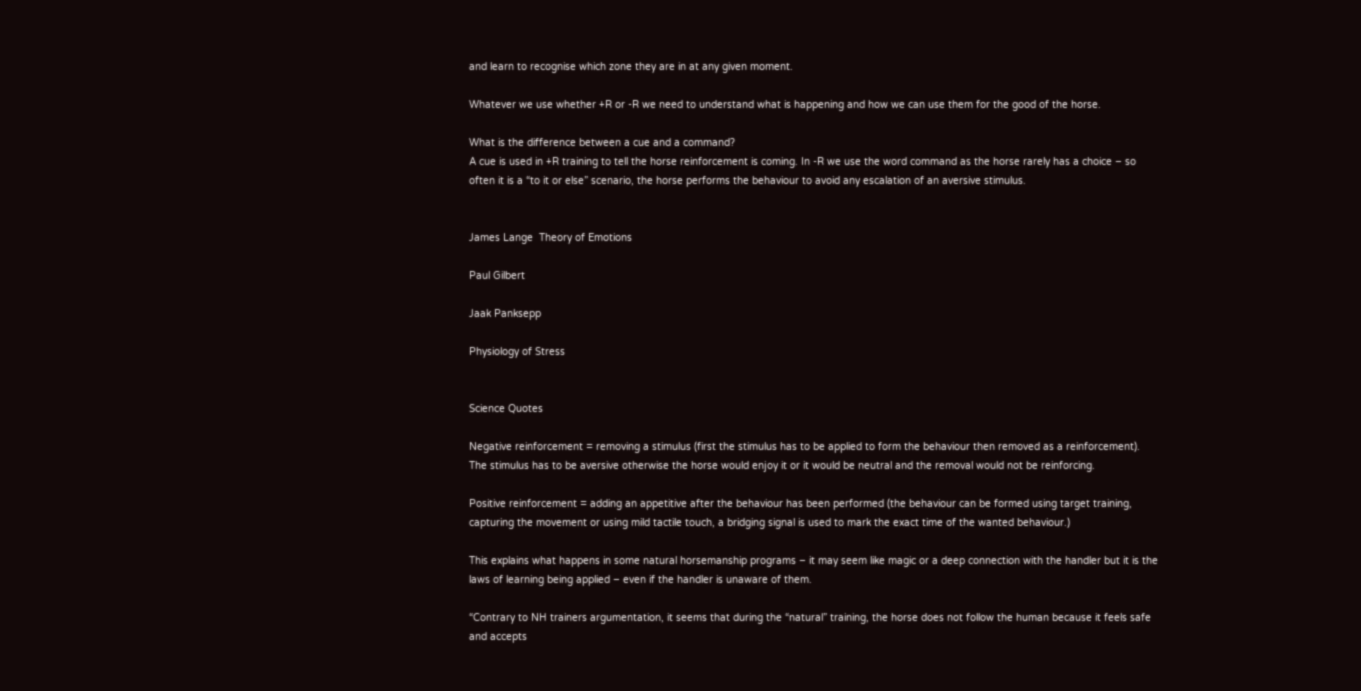and learn to recognise which zone they are in at any given moment.

Whatever we use whether +R or -R we need to understand what is happening and how we can use them for the good of the horse.

What is the difference between a cue and a command?
A cue is used in +R training to tell the horse reinforcement is coming. In -R we use the word command as the horse rarely has a choice – so often it is a “to it or else” scenario, the horse performs the behaviour to avoid any escalation of an aversive stimulus.


James Lange  Theory of Emotions

Paul Gilbert

Jaak Panksepp

Physiology of Stress


Science Quotes

Negative reinforcement = removing a stimulus (first the stimulus has to be applied to form the behaviour then removed as a reinforcement). The stimulus has to be aversive otherwise the horse would enjoy it or it would be neutral and the removal would not be reinforcing.

Positive reinforcement = adding an appetitive after the behaviour has been performed (the behaviour can be formed using target training, capturing the movement or using mild tactile touch, a bridging signal is used to mark the exact time of the wanted behaviour.)

This explains what happens in some natural horsemanship programs – it may seem like magic or a deep connection with the handler but it is the laws of learning being applied – even if the handler is unaware of them.

“Contrary to NH trainers argumentation, it seems that during the “natural” training, the horse does not follow the human because it feels safe and accepts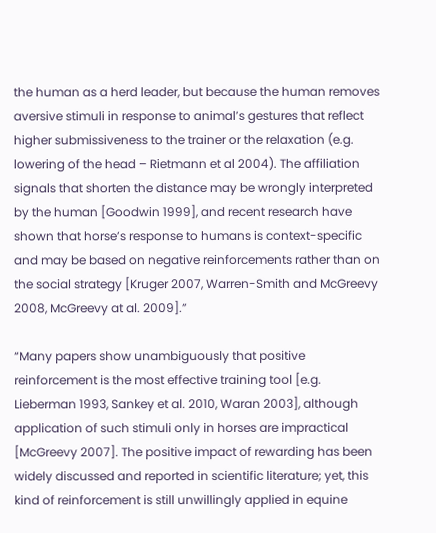the human as a herd leader, but because the human removes aversive stimuli in response to animal’s gestures that reflect higher submissiveness to the trainer or the relaxation (e.g. lowering of the head – Rietmann et al 2004). The affiliation signals that shorten the distance may be wrongly interpreted by the human [Goodwin 1999], and recent research have shown that horse’s response to humans is context-specific and may be based on negative reinforcements rather than on the social strategy [Kruger 2007, Warren-Smith and McGreevy 2008, McGreevy at al. 2009].”

“Many papers show unambiguously that positive reinforcement is the most effective training tool [e.g. Lieberman 1993, Sankey et al. 2010, Waran 2003], although application of such stimuli only in horses are impractical [McGreevy 2007]. The positive impact of rewarding has been widely discussed and reported in scientific literature; yet, this kind of reinforcement is still unwillingly applied in equine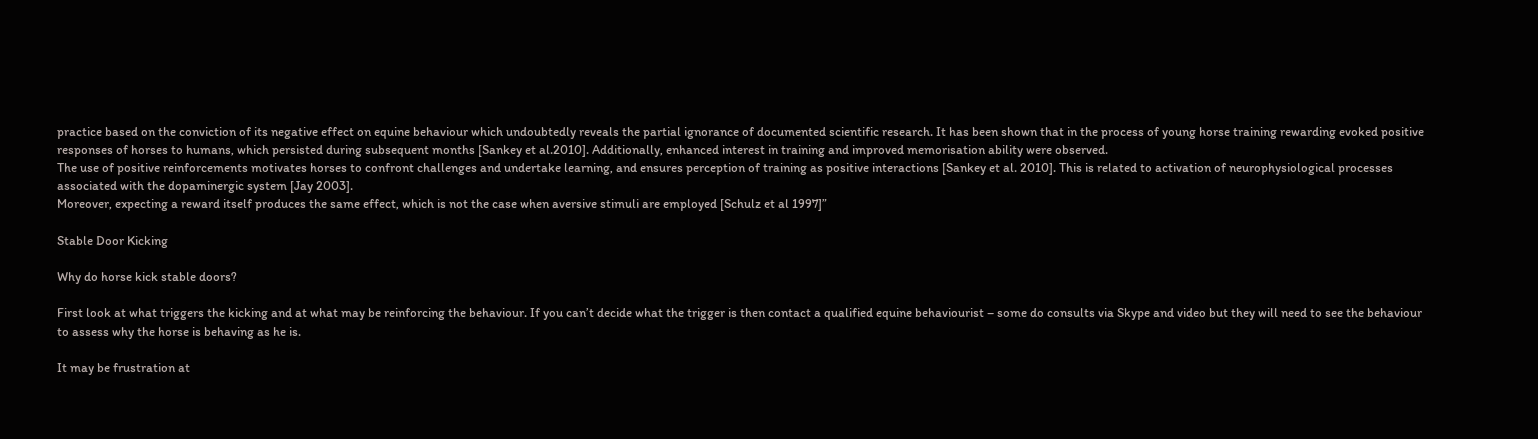practice based on the conviction of its negative effect on equine behaviour which undoubtedly reveals the partial ignorance of documented scientific research. It has been shown that in the process of young horse training rewarding evoked positive responses of horses to humans, which persisted during subsequent months [Sankey et al.2010]. Additionally, enhanced interest in training and improved memorisation ability were observed.
The use of positive reinforcements motivates horses to confront challenges and undertake learning, and ensures perception of training as positive interactions [Sankey et al. 2010]. This is related to activation of neurophysiological processes associated with the dopaminergic system [Jay 2003].
Moreover, expecting a reward itself produces the same effect, which is not the case when aversive stimuli are employed [Schulz et al 1997]”

Stable Door Kicking

Why do horse kick stable doors?

First look at what triggers the kicking and at what may be reinforcing the behaviour. If you can’t decide what the trigger is then contact a qualified equine behaviourist – some do consults via Skype and video but they will need to see the behaviour to assess why the horse is behaving as he is.

It may be frustration at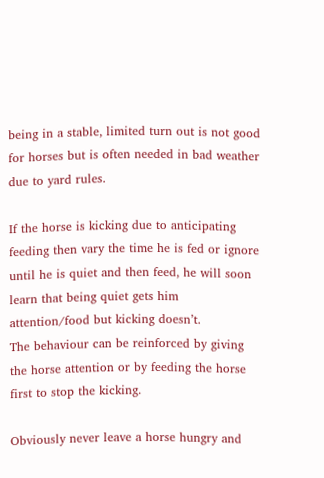being in a stable, limited turn out is not good for horses but is often needed in bad weather due to yard rules.

If the horse is kicking due to anticipating feeding then vary the time he is fed or ignore until he is quiet and then feed, he will soon learn that being quiet gets him attention/food but kicking doesn’t.
The behaviour can be reinforced by giving the horse attention or by feeding the horse first to stop the kicking.

Obviously never leave a horse hungry and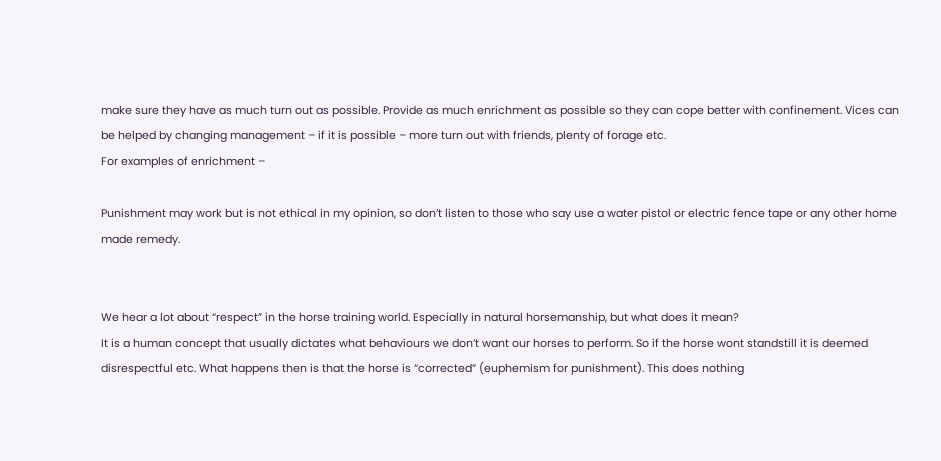make sure they have as much turn out as possible. Provide as much enrichment as possible so they can cope better with confinement. Vices can be helped by changing management – if it is possible – more turn out with friends, plenty of forage etc.
For examples of enrichment –

Punishment may work but is not ethical in my opinion, so don’t listen to those who say use a water pistol or electric fence tape or any other home made remedy.


We hear a lot about “respect” in the horse training world. Especially in natural horsemanship, but what does it mean?
It is a human concept that usually dictates what behaviours we don’t want our horses to perform. So if the horse wont standstill it is deemed disrespectful etc. What happens then is that the horse is “corrected” (euphemism for punishment). This does nothing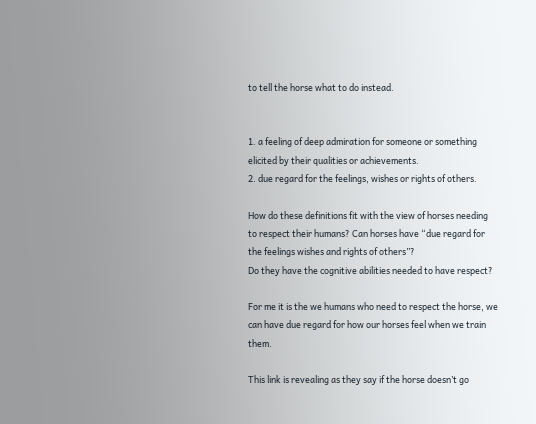to tell the horse what to do instead.


1. a feeling of deep admiration for someone or something elicited by their qualities or achievements.
2. due regard for the feelings, wishes or rights of others.

How do these definitions fit with the view of horses needing to respect their humans? Can horses have “due regard for the feelings wishes and rights of others”?
Do they have the cognitive abilities needed to have respect?

For me it is the we humans who need to respect the horse, we can have due regard for how our horses feel when we train them.

This link is revealing as they say if the horse doesn’t go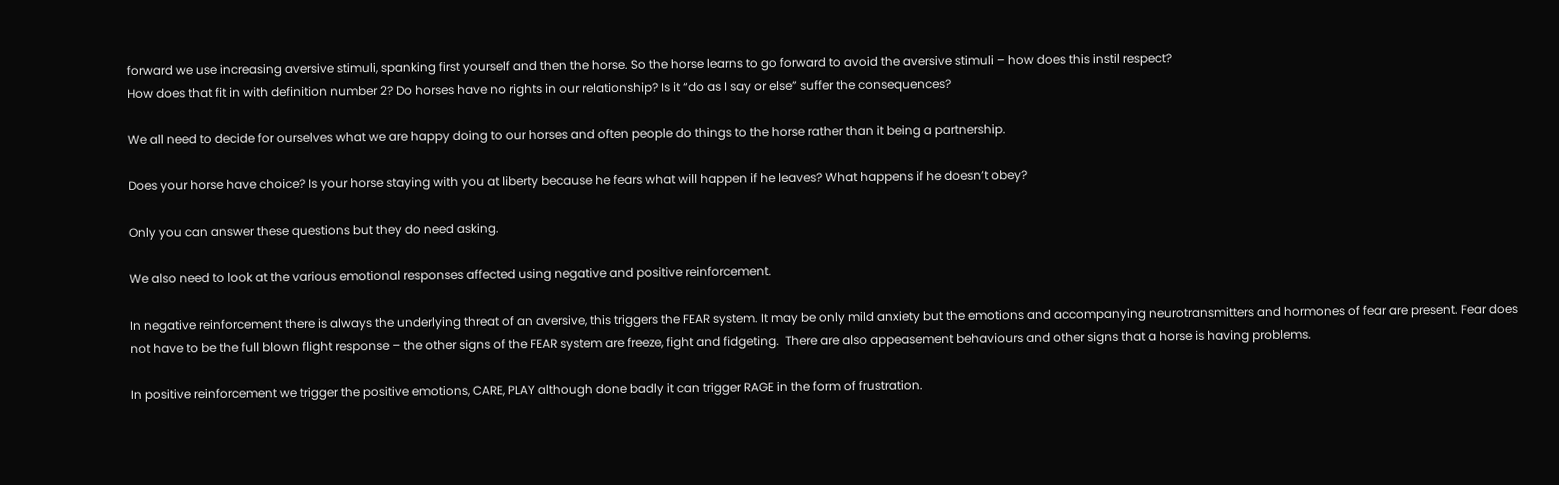forward we use increasing aversive stimuli, spanking first yourself and then the horse. So the horse learns to go forward to avoid the aversive stimuli – how does this instil respect?
How does that fit in with definition number 2? Do horses have no rights in our relationship? Is it “do as I say or else” suffer the consequences?

We all need to decide for ourselves what we are happy doing to our horses and often people do things to the horse rather than it being a partnership.

Does your horse have choice? Is your horse staying with you at liberty because he fears what will happen if he leaves? What happens if he doesn’t obey?

Only you can answer these questions but they do need asking.

We also need to look at the various emotional responses affected using negative and positive reinforcement.

In negative reinforcement there is always the underlying threat of an aversive, this triggers the FEAR system. It may be only mild anxiety but the emotions and accompanying neurotransmitters and hormones of fear are present. Fear does not have to be the full blown flight response – the other signs of the FEAR system are freeze, fight and fidgeting.  There are also appeasement behaviours and other signs that a horse is having problems.

In positive reinforcement we trigger the positive emotions, CARE, PLAY although done badly it can trigger RAGE in the form of frustration.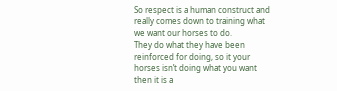So respect is a human construct and really comes down to training what we want our horses to do.
They do what they have been reinforced for doing, so it your horses isn’t doing what you want then it is a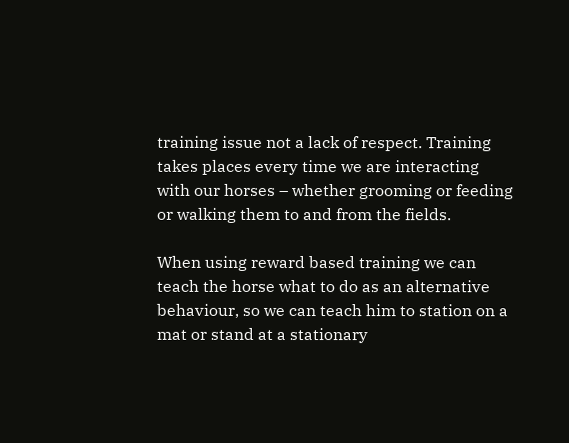training issue not a lack of respect. Training takes places every time we are interacting with our horses – whether grooming or feeding or walking them to and from the fields.

When using reward based training we can teach the horse what to do as an alternative behaviour, so we can teach him to station on a mat or stand at a stationary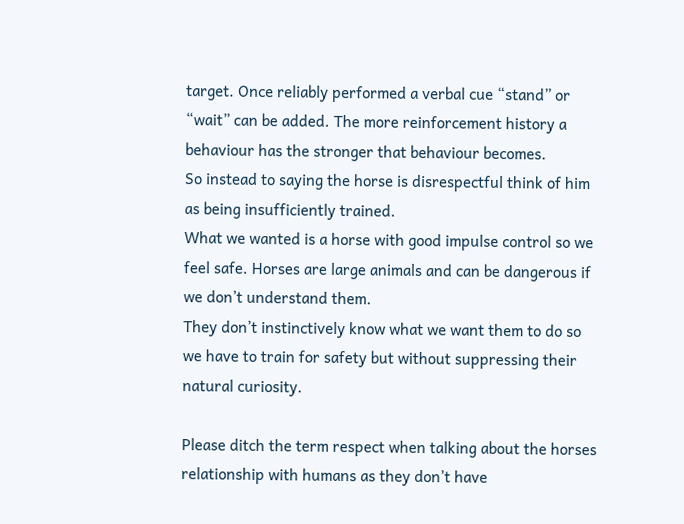target. Once reliably performed a verbal cue “stand” or “wait” can be added. The more reinforcement history a behaviour has the stronger that behaviour becomes.
So instead to saying the horse is disrespectful think of him as being insufficiently trained.
What we wanted is a horse with good impulse control so we feel safe. Horses are large animals and can be dangerous if we don’t understand them.
They don’t instinctively know what we want them to do so we have to train for safety but without suppressing their natural curiosity.

Please ditch the term respect when talking about the horses relationship with humans as they don’t have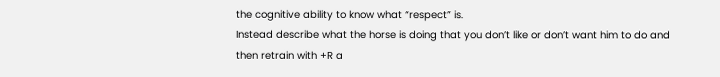the cognitive ability to know what “respect” is.
Instead describe what the horse is doing that you don’t like or don’t want him to do and then retrain with +R a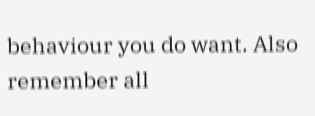behaviour you do want. Also remember all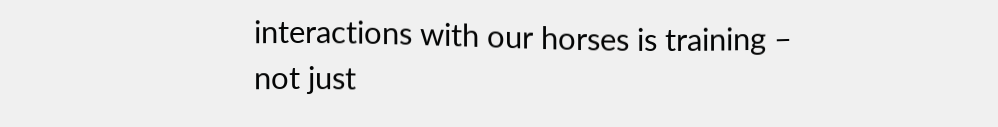interactions with our horses is training – not just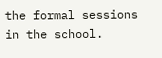the formal sessions in the school.